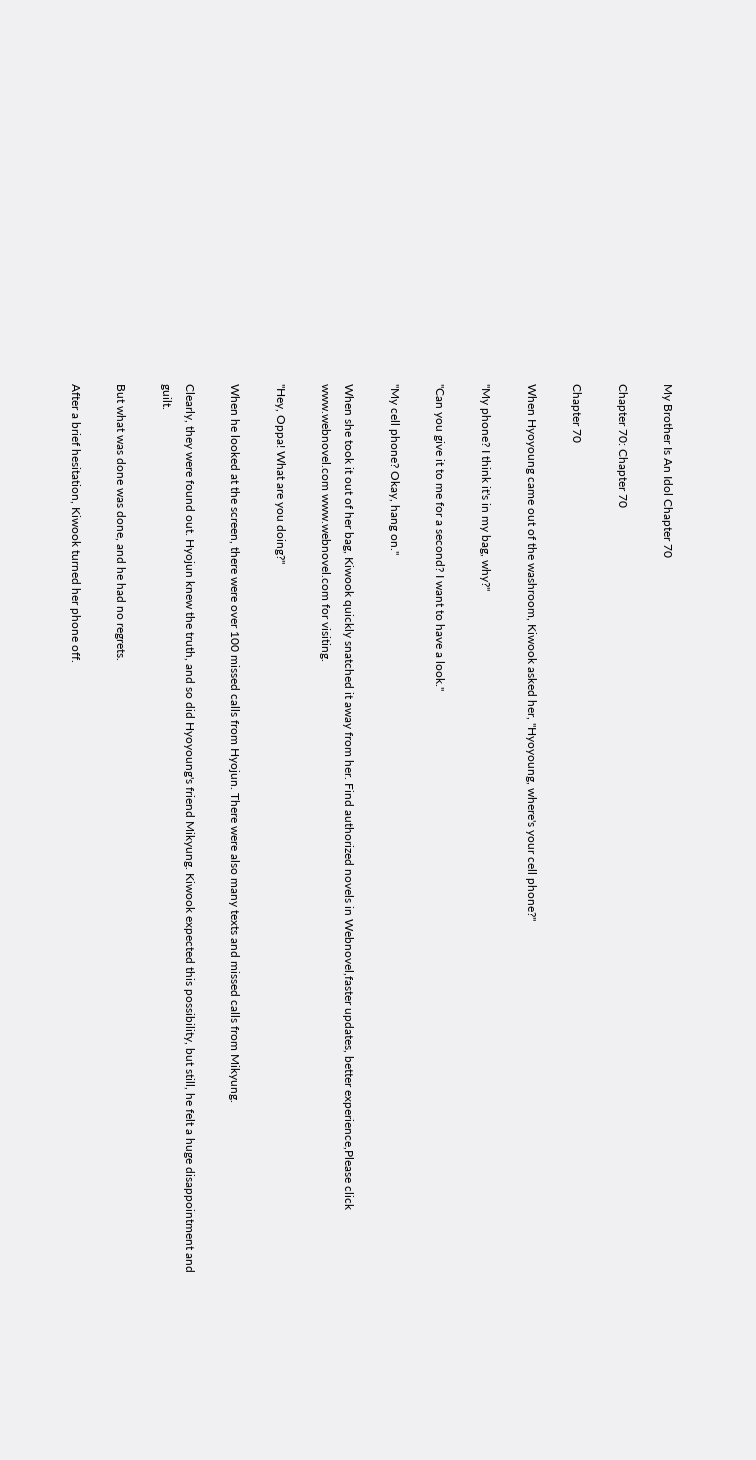My Brother Is An Idol Chapter 70

Chapter 70: Chapter 70

Chapter 70

When Hyoyoung came out of the washroom, Kiwook asked her, "Hyoyoung, where's your cell phone?"

"My phone? I think it's in my bag, why?"

"Can you give it to me for a second? I want to have a look."

"My cell phone? Okay, hang on."

When she took it out of her bag, Kiwook quickly snatched it away from her. Find authorized novels in Webnovel,faster updates, better experience,Please click www.webnovel.com www.webnovel.com for visiting.

"Hey, Oppa! What are you doing?"

When he looked at the screen, there were over 100 missed calls from Hyojun. There were also many texts and missed calls from Mikyung.

Clearly, they were found out. Hyojun knew the truth, and so did Hyoyoung's friend Mikyung. Kiwook expected this possibility, but still, he felt a huge disappointment and guilt.

But what was done was done, and he had no regrets.

After a brief hesitation, Kiwook turned her phone off.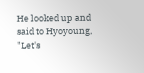He looked up and said to Hyoyoung, "Let's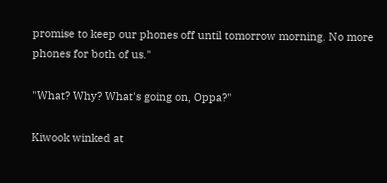promise to keep our phones off until tomorrow morning. No more phones for both of us."

"What? Why? What's going on, Oppa?"

Kiwook winked at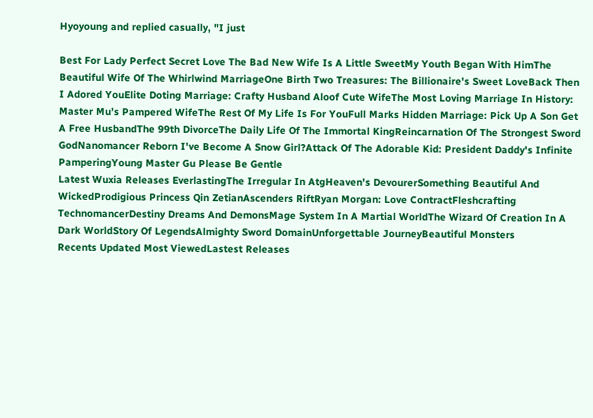Hyoyoung and replied casually, "I just

Best For Lady Perfect Secret Love The Bad New Wife Is A Little SweetMy Youth Began With HimThe Beautiful Wife Of The Whirlwind MarriageOne Birth Two Treasures: The Billionaire's Sweet LoveBack Then I Adored YouElite Doting Marriage: Crafty Husband Aloof Cute WifeThe Most Loving Marriage In History: Master Mu’s Pampered WifeThe Rest Of My Life Is For YouFull Marks Hidden Marriage: Pick Up A Son Get A Free HusbandThe 99th DivorceThe Daily Life Of The Immortal KingReincarnation Of The Strongest Sword GodNanomancer Reborn I've Become A Snow Girl?Attack Of The Adorable Kid: President Daddy's Infinite PamperingYoung Master Gu Please Be Gentle
Latest Wuxia Releases EverlastingThe Irregular In AtgHeaven's DevourerSomething Beautiful And WickedProdigious Princess Qin ZetianAscenders RiftRyan Morgan: Love ContractFleshcrafting TechnomancerDestiny Dreams And DemonsMage System In A Martial WorldThe Wizard Of Creation In A Dark WorldStory Of LegendsAlmighty Sword DomainUnforgettable JourneyBeautiful Monsters
Recents Updated Most ViewedLastest Releases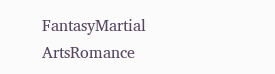FantasyMartial ArtsRomance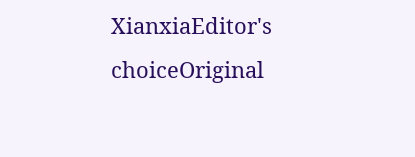XianxiaEditor's choiceOriginal